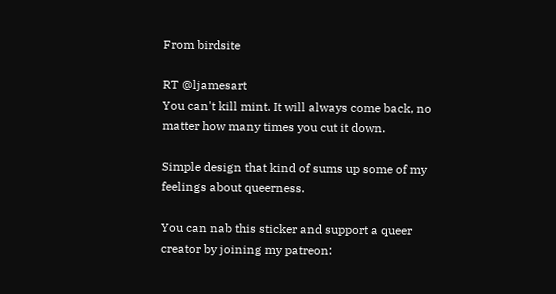From birdsite

RT @ljamesart
You can't kill mint. It will always come back, no matter how many times you cut it down.

Simple design that kind of sums up some of my feelings about queerness.

You can nab this sticker and support a queer creator by joining my patreon: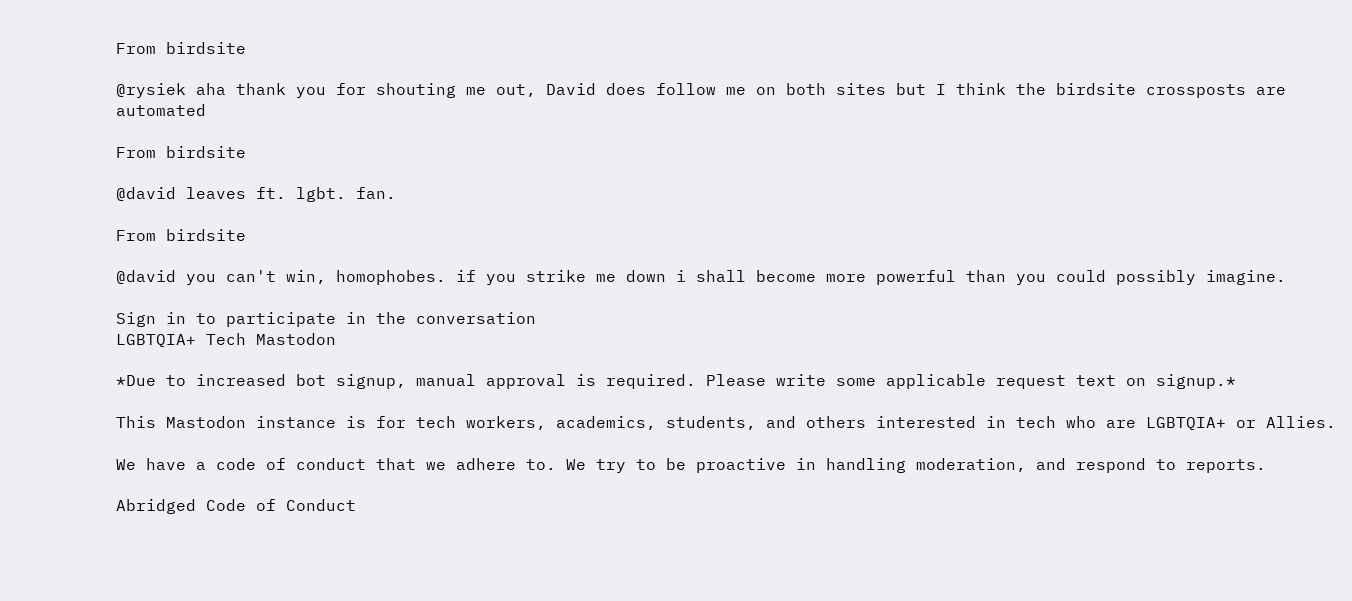From birdsite

@rysiek aha thank you for shouting me out, David does follow me on both sites but I think the birdsite crossposts are automated

From birdsite

@david leaves ft. lgbt. fan.

From birdsite

@david you can't win, homophobes. if you strike me down i shall become more powerful than you could possibly imagine.

Sign in to participate in the conversation
LGBTQIA+ Tech Mastodon

*Due to increased bot signup, manual approval is required. Please write some applicable request text on signup.*

This Mastodon instance is for tech workers, academics, students, and others interested in tech who are LGBTQIA+ or Allies.

We have a code of conduct that we adhere to. We try to be proactive in handling moderation, and respond to reports.

Abridged Code of Conduct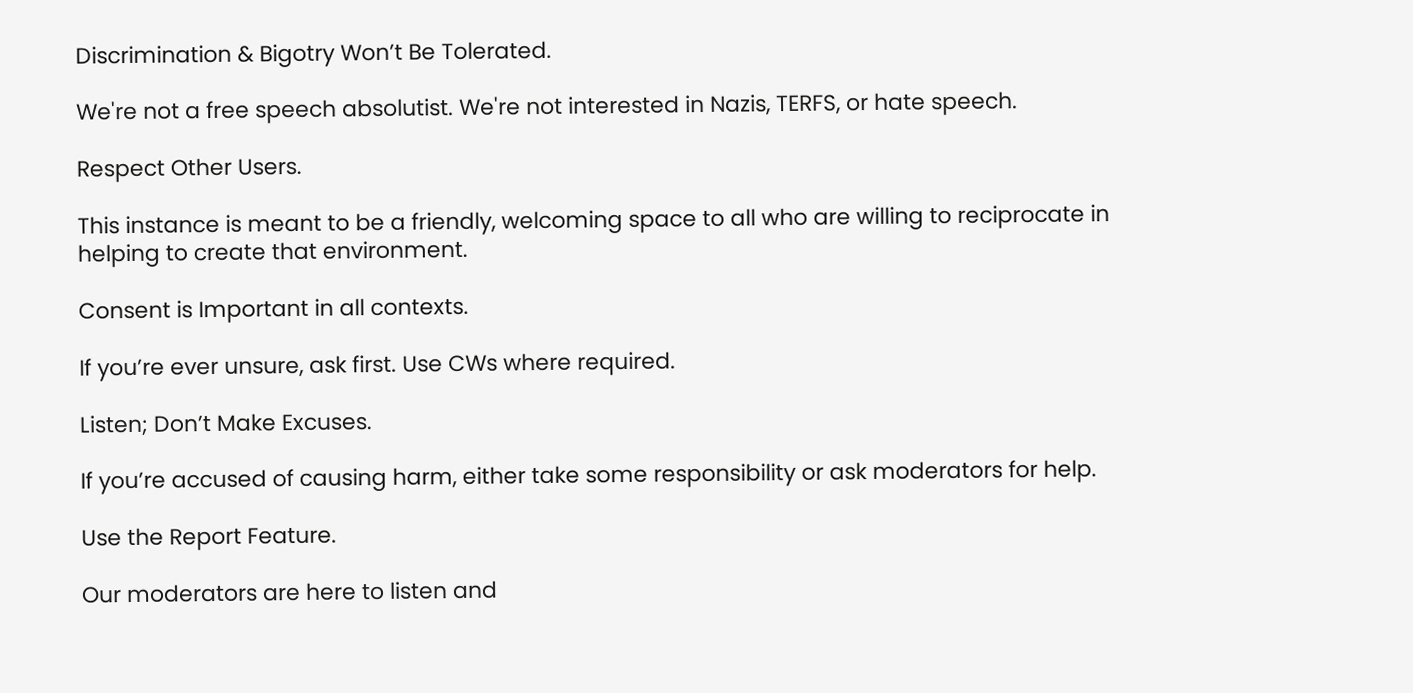Discrimination & Bigotry Won’t Be Tolerated.

We're not a free speech absolutist. We're not interested in Nazis, TERFS, or hate speech.

Respect Other Users.

This instance is meant to be a friendly, welcoming space to all who are willing to reciprocate in helping to create that environment.

Consent is Important in all contexts.

If you’re ever unsure, ask first. Use CWs where required.

Listen; Don’t Make Excuses.

If you’re accused of causing harm, either take some responsibility or ask moderators for help.

Use the Report Feature.

Our moderators are here to listen and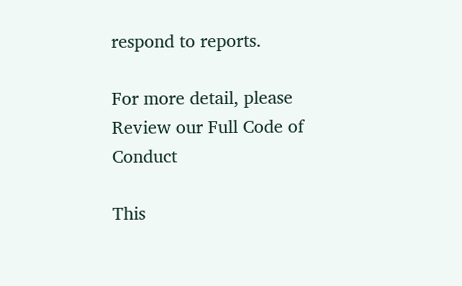respond to reports.

For more detail, please
Review our Full Code of Conduct

This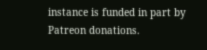instance is funded in part by Patreon donations.